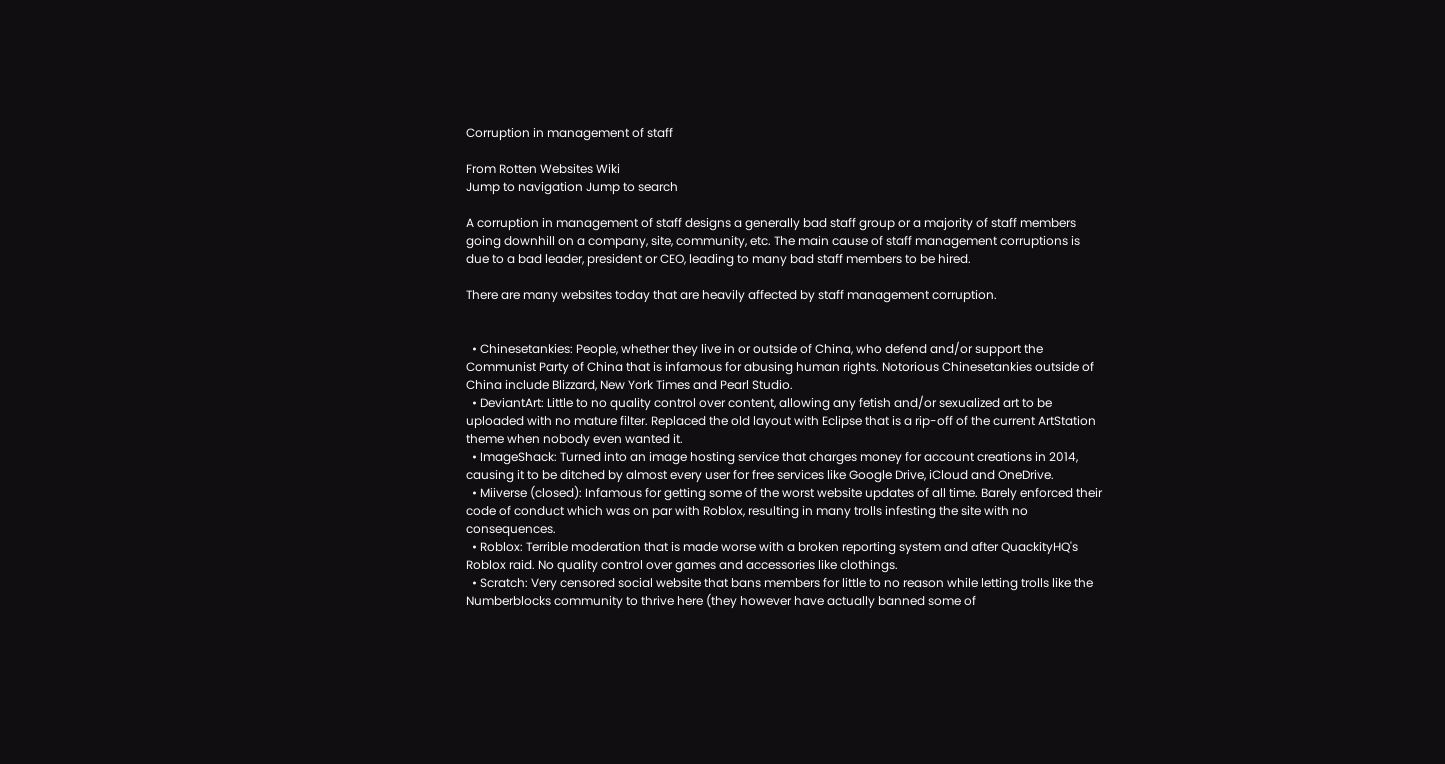Corruption in management of staff

From Rotten Websites Wiki
Jump to navigation Jump to search

A corruption in management of staff designs a generally bad staff group or a majority of staff members going downhill on a company, site, community, etc. The main cause of staff management corruptions is due to a bad leader, president or CEO, leading to many bad staff members to be hired.

There are many websites today that are heavily affected by staff management corruption.


  • Chinesetankies: People, whether they live in or outside of China, who defend and/or support the Communist Party of China that is infamous for abusing human rights. Notorious Chinesetankies outside of China include Blizzard, New York Times and Pearl Studio.
  • DeviantArt: Little to no quality control over content, allowing any fetish and/or sexualized art to be uploaded with no mature filter. Replaced the old layout with Eclipse that is a rip-off of the current ArtStation theme when nobody even wanted it.
  • ImageShack: Turned into an image hosting service that charges money for account creations in 2014, causing it to be ditched by almost every user for free services like Google Drive, iCloud and OneDrive.
  • Miiverse (closed): Infamous for getting some of the worst website updates of all time. Barely enforced their code of conduct which was on par with Roblox, resulting in many trolls infesting the site with no consequences.
  • Roblox: Terrible moderation that is made worse with a broken reporting system and after QuackityHQ's Roblox raid. No quality control over games and accessories like clothings.
  • Scratch: Very censored social website that bans members for little to no reason while letting trolls like the Numberblocks community to thrive here (they however have actually banned some of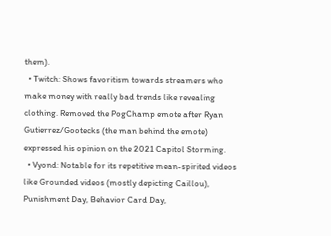them).
  • Twitch: Shows favoritism towards streamers who make money with really bad trends like revealing clothing. Removed the PogChamp emote after Ryan Gutierrez/Gootecks (the man behind the emote) expressed his opinion on the 2021 Capitol Storming.
  • Vyond: Notable for its repetitive mean-spirited videos like Grounded videos (mostly depicting Caillou), Punishment Day, Behavior Card Day,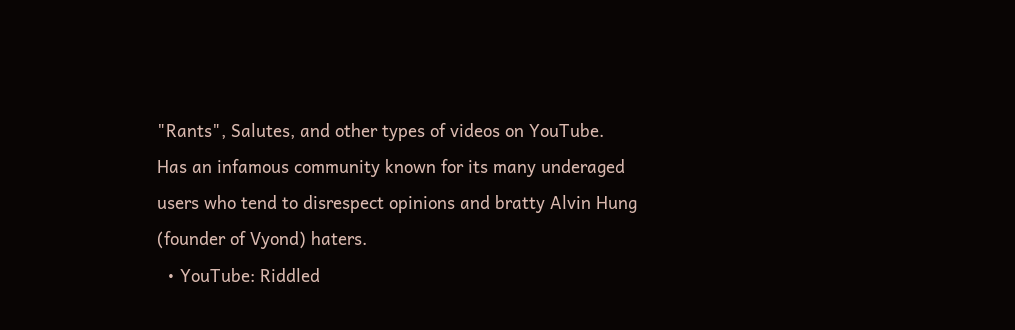"Rants", Salutes, and other types of videos on YouTube. Has an infamous community known for its many underaged users who tend to disrespect opinions and bratty Alvin Hung (founder of Vyond) haters.
  • YouTube: Riddled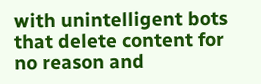with unintelligent bots that delete content for no reason and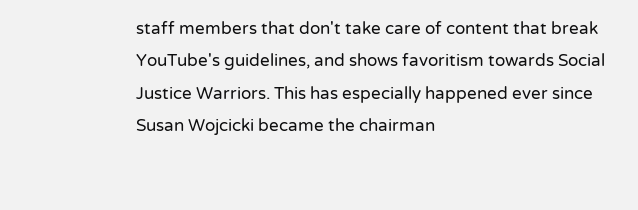staff members that don't take care of content that break YouTube's guidelines, and shows favoritism towards Social Justice Warriors. This has especially happened ever since Susan Wojcicki became the chairman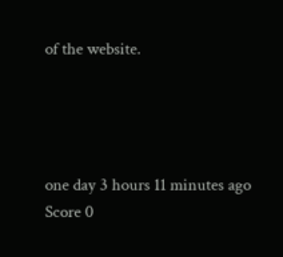of the website.




one day 3 hours 11 minutes ago
Score 0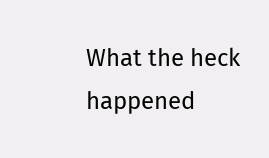What the heck happened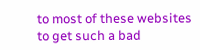to most of these websites to get such a bad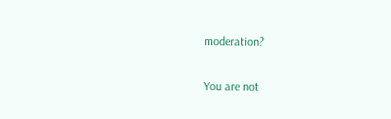moderation?

You are not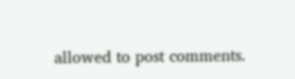allowed to post comments.